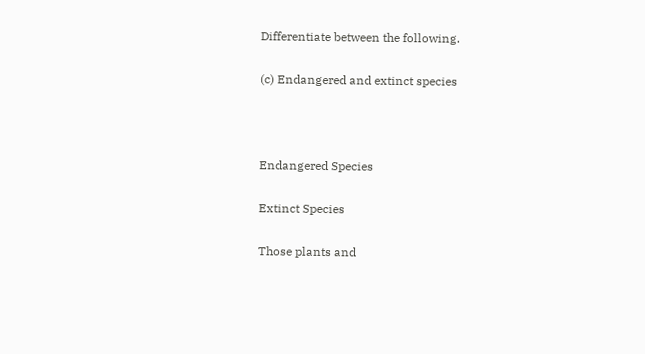Differentiate between the following.

(c) Endangered and extinct species



Endangered Species

Extinct Species

Those plants and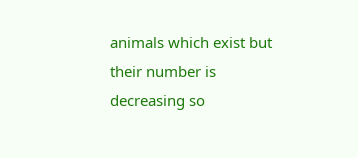animals which exist but their number is decreasing so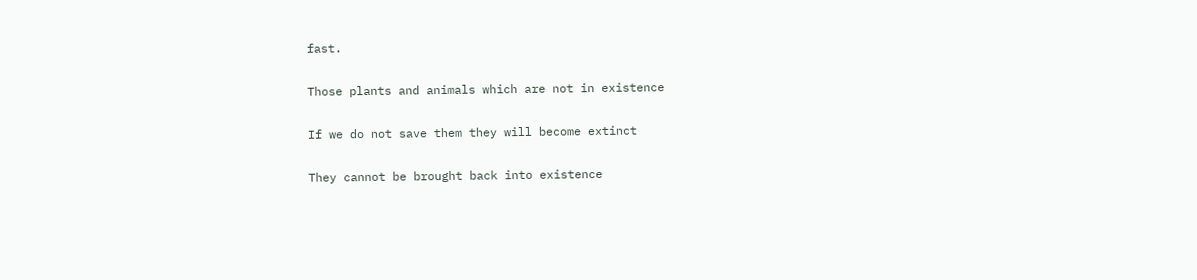fast.

Those plants and animals which are not in existence

If we do not save them they will become extinct

They cannot be brought back into existence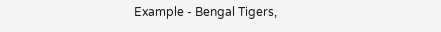Example - Bengal Tigers,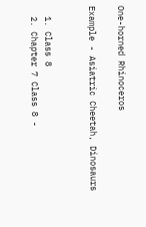One-horned Rhinoceros

Example - Asiatric Cheetah, Dinosaurs


  1. Class 8
  2. Chapter 7 Class 8 -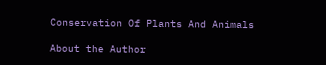Conservation Of Plants And Animals

About the Author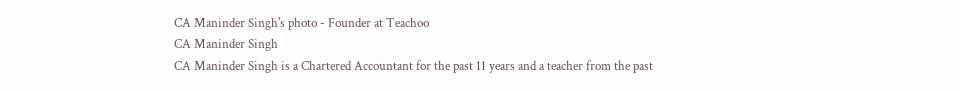CA Maninder Singh's photo - Founder at Teachoo
CA Maninder Singh
CA Maninder Singh is a Chartered Accountant for the past 11 years and a teacher from the past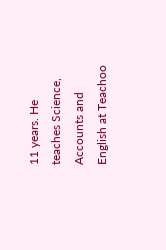11 years. He teaches Science, Accounts and English at Teachoo